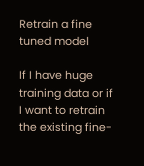Retrain a fine tuned model

If I have huge training data or if I want to retrain the existing fine-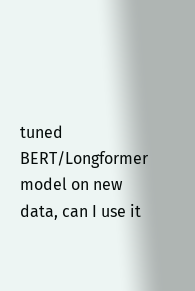tuned BERT/Longformer model on new data, can I use it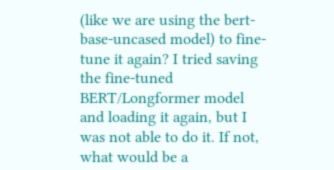(like we are using the bert-base-uncased model) to fine-tune it again? I tried saving the fine-tuned BERT/Longformer model and loading it again, but I was not able to do it. If not, what would be a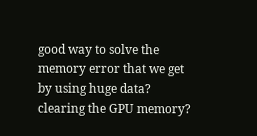good way to solve the memory error that we get by using huge data? clearing the GPU memory?